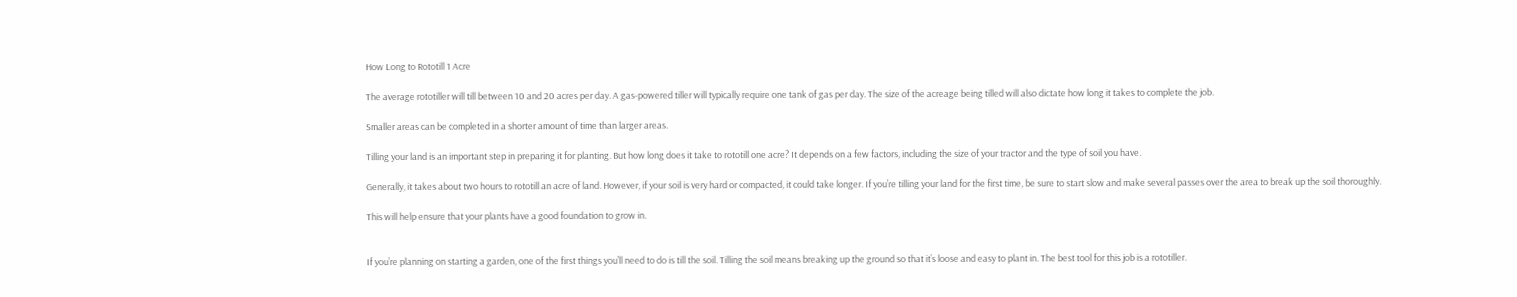How Long to Rototill 1 Acre

The average rototiller will till between 10 and 20 acres per day. A gas-powered tiller will typically require one tank of gas per day. The size of the acreage being tilled will also dictate how long it takes to complete the job.

Smaller areas can be completed in a shorter amount of time than larger areas.

Tilling your land is an important step in preparing it for planting. But how long does it take to rototill one acre? It depends on a few factors, including the size of your tractor and the type of soil you have.

Generally, it takes about two hours to rototill an acre of land. However, if your soil is very hard or compacted, it could take longer. If you’re tilling your land for the first time, be sure to start slow and make several passes over the area to break up the soil thoroughly.

This will help ensure that your plants have a good foundation to grow in.


If you’re planning on starting a garden, one of the first things you’ll need to do is till the soil. Tilling the soil means breaking up the ground so that it’s loose and easy to plant in. The best tool for this job is a rototiller.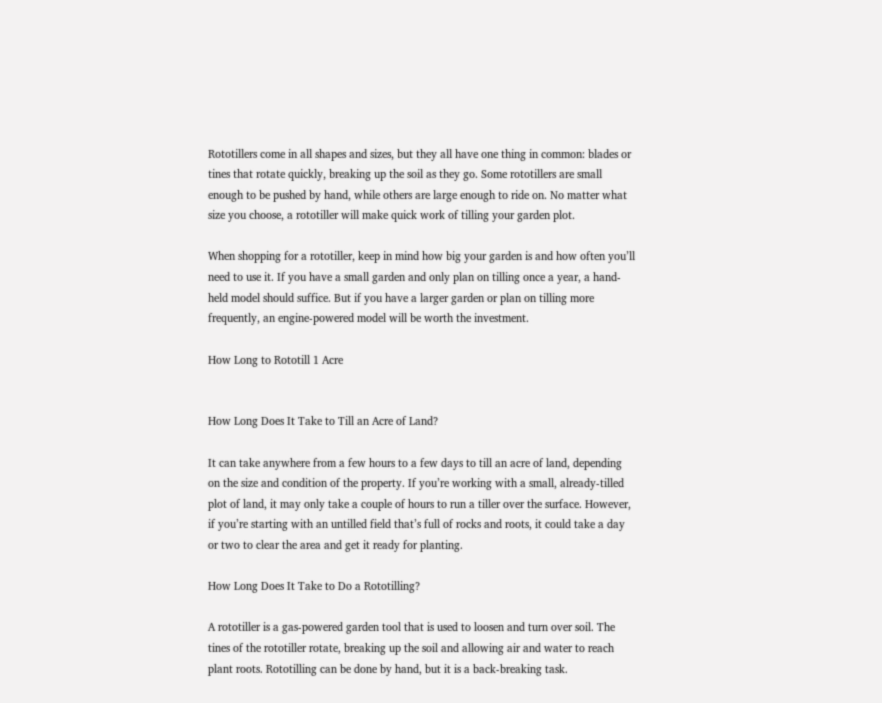Rototillers come in all shapes and sizes, but they all have one thing in common: blades or tines that rotate quickly, breaking up the soil as they go. Some rototillers are small enough to be pushed by hand, while others are large enough to ride on. No matter what size you choose, a rototiller will make quick work of tilling your garden plot.

When shopping for a rototiller, keep in mind how big your garden is and how often you’ll need to use it. If you have a small garden and only plan on tilling once a year, a hand-held model should suffice. But if you have a larger garden or plan on tilling more frequently, an engine-powered model will be worth the investment.

How Long to Rototill 1 Acre


How Long Does It Take to Till an Acre of Land?

It can take anywhere from a few hours to a few days to till an acre of land, depending on the size and condition of the property. If you’re working with a small, already-tilled plot of land, it may only take a couple of hours to run a tiller over the surface. However, if you’re starting with an untilled field that’s full of rocks and roots, it could take a day or two to clear the area and get it ready for planting.

How Long Does It Take to Do a Rototilling?

A rototiller is a gas-powered garden tool that is used to loosen and turn over soil. The tines of the rototiller rotate, breaking up the soil and allowing air and water to reach plant roots. Rototilling can be done by hand, but it is a back-breaking task.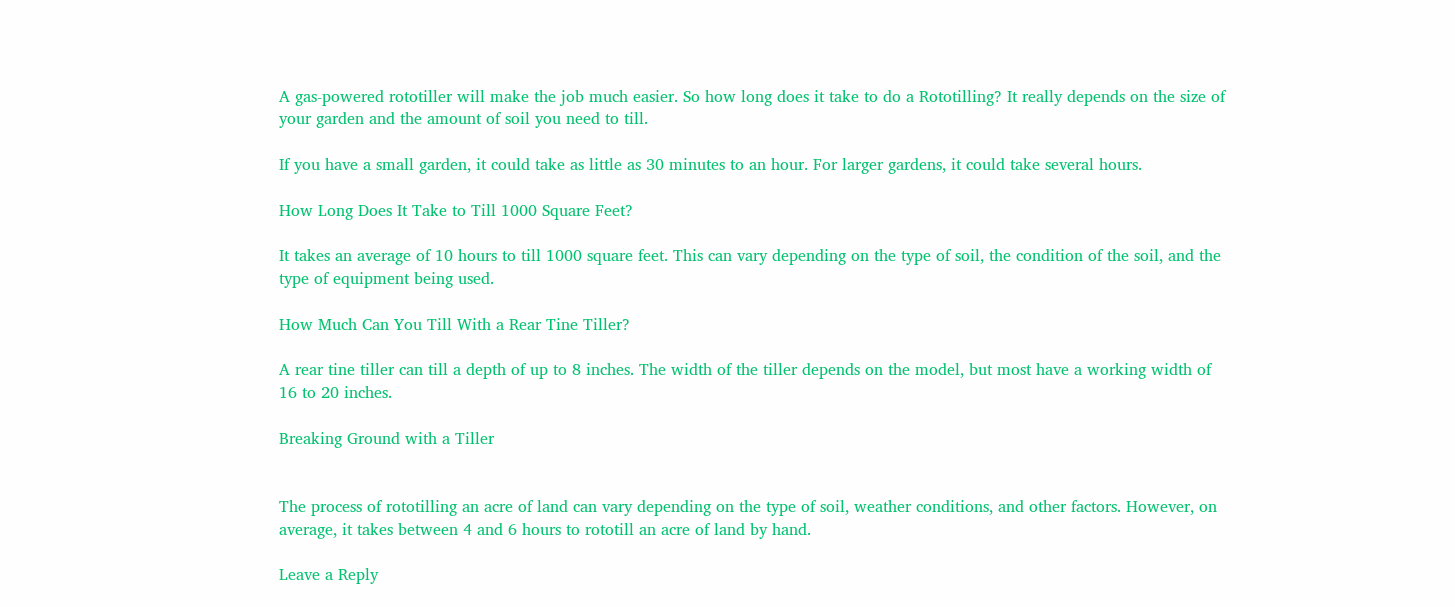A gas-powered rototiller will make the job much easier. So how long does it take to do a Rototilling? It really depends on the size of your garden and the amount of soil you need to till.

If you have a small garden, it could take as little as 30 minutes to an hour. For larger gardens, it could take several hours.

How Long Does It Take to Till 1000 Square Feet?

It takes an average of 10 hours to till 1000 square feet. This can vary depending on the type of soil, the condition of the soil, and the type of equipment being used.

How Much Can You Till With a Rear Tine Tiller?

A rear tine tiller can till a depth of up to 8 inches. The width of the tiller depends on the model, but most have a working width of 16 to 20 inches.

Breaking Ground with a Tiller


The process of rototilling an acre of land can vary depending on the type of soil, weather conditions, and other factors. However, on average, it takes between 4 and 6 hours to rototill an acre of land by hand.

Leave a Reply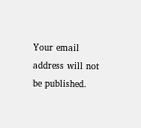Your email address will not be published.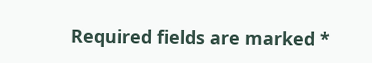Required fields are marked *